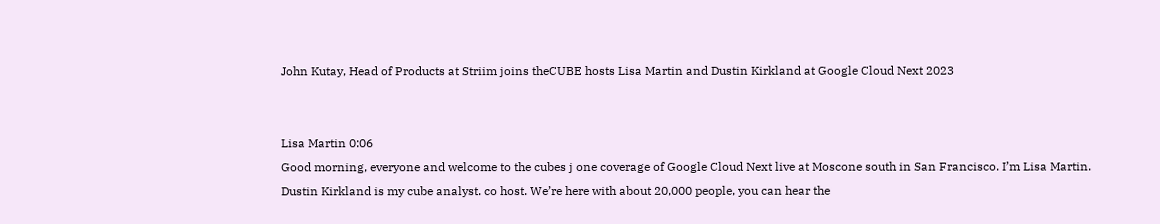John Kutay, Head of Products at Striim joins theCUBE hosts Lisa Martin and Dustin Kirkland at Google Cloud Next 2023


Lisa Martin 0:06
Good morning, everyone and welcome to the cubes j one coverage of Google Cloud Next live at Moscone south in San Francisco. I’m Lisa Martin. Dustin Kirkland is my cube analyst. co host. We’re here with about 20,000 people, you can hear the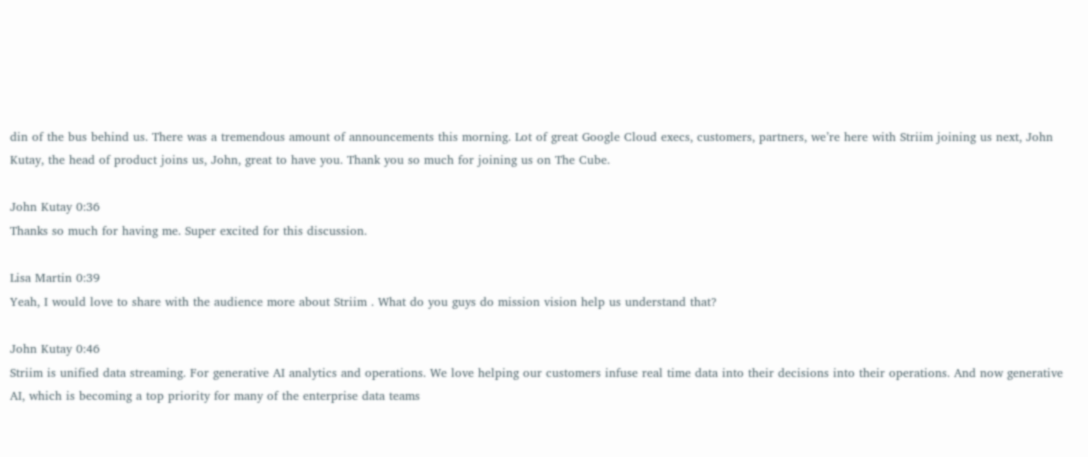din of the bus behind us. There was a tremendous amount of announcements this morning. Lot of great Google Cloud execs, customers, partners, we’re here with Striim joining us next, John Kutay, the head of product joins us, John, great to have you. Thank you so much for joining us on The Cube.

John Kutay 0:36
Thanks so much for having me. Super excited for this discussion.

Lisa Martin 0:39
Yeah, I would love to share with the audience more about Striim . What do you guys do mission vision help us understand that?

John Kutay 0:46
Striim is unified data streaming. For generative AI analytics and operations. We love helping our customers infuse real time data into their decisions into their operations. And now generative AI, which is becoming a top priority for many of the enterprise data teams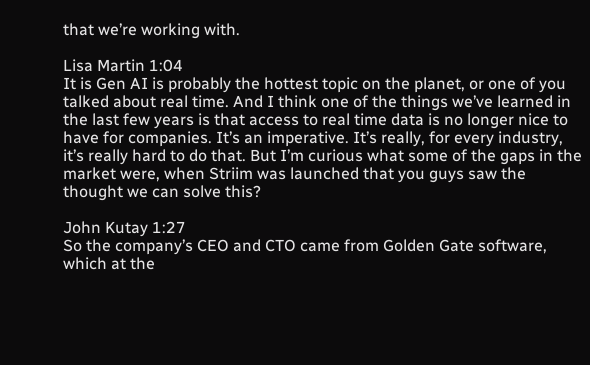that we’re working with.

Lisa Martin 1:04
It is Gen AI is probably the hottest topic on the planet, or one of you talked about real time. And I think one of the things we’ve learned in the last few years is that access to real time data is no longer nice to have for companies. It’s an imperative. It’s really, for every industry, it’s really hard to do that. But I’m curious what some of the gaps in the market were, when Striim was launched that you guys saw the thought we can solve this?

John Kutay 1:27
So the company’s CEO and CTO came from Golden Gate software, which at the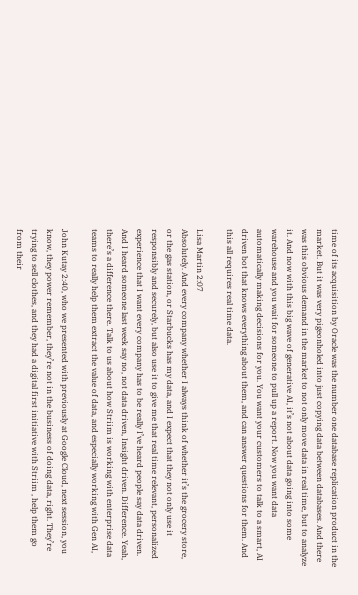time of its acquisition by Oracle was the number one database replication product in the market. But it was very pigeonholed into just copying data between databases. And there was this obvious demand in the market to not only move data in real time, but to analyze it. And now with this big wave of generative AI, it’s not about data going into some warehouse and you wait for someone to pull up a report. Now you want data automatically making decisions for you. You want your customers to talk to a smart, AI driven bot that knows everything about them, and can answer questions for them. And this all requires real time data.

Lisa Martin 2:07
Absolutely. And every company whether I always think of whether it’s the grocery store, or the gas station, or Starbucks has my data, and I expect that they not only use it responsibly and securely, but also use it to give me that real time relevant, personalized experience that I want every company has to be really I’ve heard people say data driven. And I heard someone last week say no, not data driven, Insight driven. Difference. Yeah, there’s a difference there. Talk to us about how Striim is working with enterprise data teams to really help them extract the value of data, and especially working with Gen AI,

John Kutay 2:40, who we presented with previously at Google Cloud, next session, you know, they power remember, they’re not in the business of doing data, right. They’re trying to sell clothes, and they had a digital first initiative with Striim , help them go from their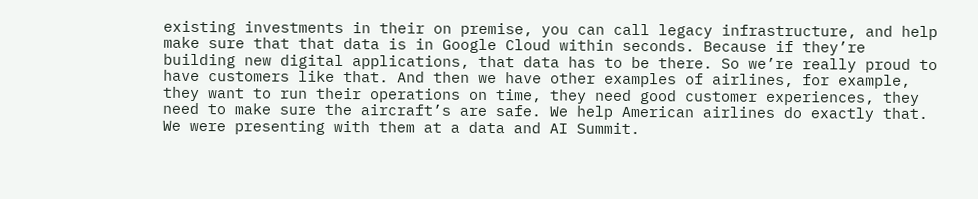existing investments in their on premise, you can call legacy infrastructure, and help make sure that that data is in Google Cloud within seconds. Because if they’re building new digital applications, that data has to be there. So we’re really proud to have customers like that. And then we have other examples of airlines, for example, they want to run their operations on time, they need good customer experiences, they need to make sure the aircraft’s are safe. We help American airlines do exactly that. We were presenting with them at a data and AI Summit.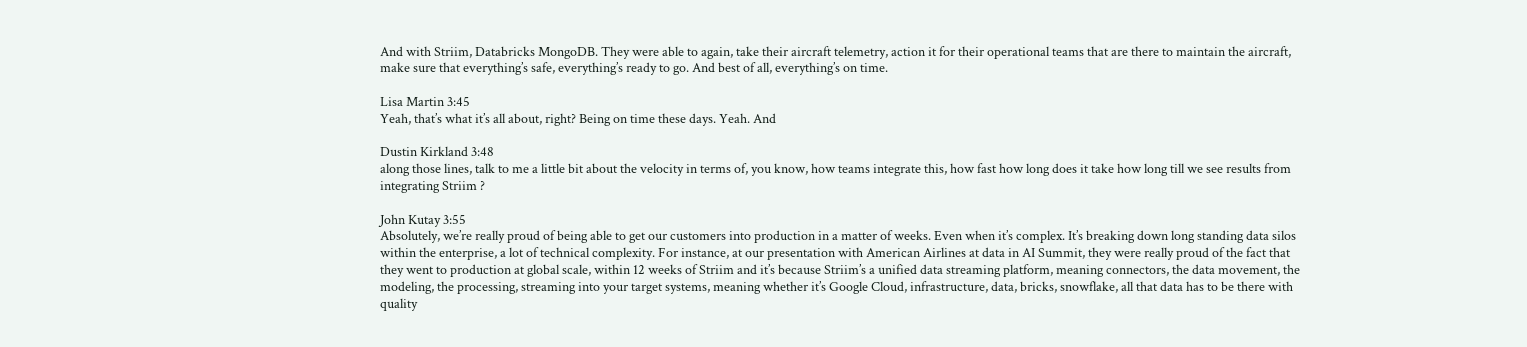And with Striim, Databricks MongoDB. They were able to again, take their aircraft telemetry, action it for their operational teams that are there to maintain the aircraft, make sure that everything’s safe, everything’s ready to go. And best of all, everything’s on time.

Lisa Martin 3:45
Yeah, that’s what it’s all about, right? Being on time these days. Yeah. And

Dustin Kirkland 3:48
along those lines, talk to me a little bit about the velocity in terms of, you know, how teams integrate this, how fast how long does it take how long till we see results from integrating Striim ?

John Kutay 3:55
Absolutely, we’re really proud of being able to get our customers into production in a matter of weeks. Even when it’s complex. It’s breaking down long standing data silos within the enterprise, a lot of technical complexity. For instance, at our presentation with American Airlines at data in AI Summit, they were really proud of the fact that they went to production at global scale, within 12 weeks of Striim and it’s because Striim’s a unified data streaming platform, meaning connectors, the data movement, the modeling, the processing, streaming into your target systems, meaning whether it’s Google Cloud, infrastructure, data, bricks, snowflake, all that data has to be there with quality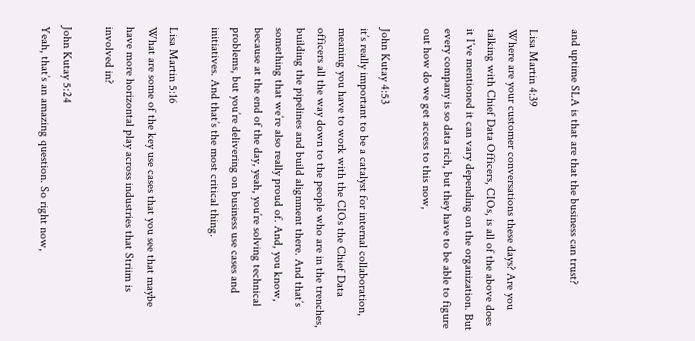and uptime SLA is that are that the business can trust?

Lisa Martin 4:39
Where are your customer conversations these days? Are you talking with Chief Data Officers, CIOs, is all of the above does it I’ve mentioned it can vary depending on the organization. But every company is so data rich, but they have to be able to figure out how do we get access to this now,

John Kutay 4:53
it’s really important to be a catalyst for internal collaboration, meaning you have to work with the CIOs the Chief Data officers all the way down to the people who are in the trenches, building the pipelines and build alignment there. And that’s something that we’re also really proud of. And, you know, because at the end of the day, yeah, you’re solving technical problems, but you’re delivering on business use cases and initiatives. And that’s the most critical thing.

Lisa Martin 5:16
What are some of the key use cases that you see that maybe have more horizontal play across industries that Striim is involved in?

John Kutay 5:24
Yeah, that’s an amazing question. So right now,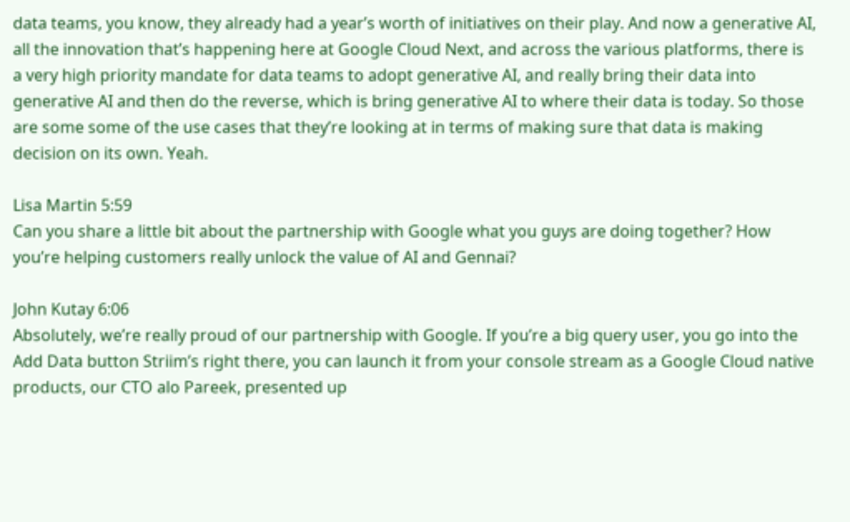data teams, you know, they already had a year’s worth of initiatives on their play. And now a generative AI, all the innovation that’s happening here at Google Cloud Next, and across the various platforms, there is a very high priority mandate for data teams to adopt generative AI, and really bring their data into generative AI and then do the reverse, which is bring generative AI to where their data is today. So those are some some of the use cases that they’re looking at in terms of making sure that data is making decision on its own. Yeah.

Lisa Martin 5:59
Can you share a little bit about the partnership with Google what you guys are doing together? How you’re helping customers really unlock the value of AI and Gennai?

John Kutay 6:06
Absolutely, we’re really proud of our partnership with Google. If you’re a big query user, you go into the Add Data button Striim’s right there, you can launch it from your console stream as a Google Cloud native products, our CTO alo Pareek, presented up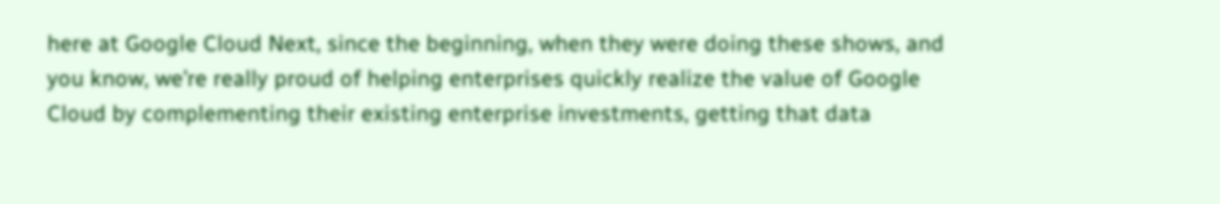here at Google Cloud Next, since the beginning, when they were doing these shows, and you know, we’re really proud of helping enterprises quickly realize the value of Google Cloud by complementing their existing enterprise investments, getting that data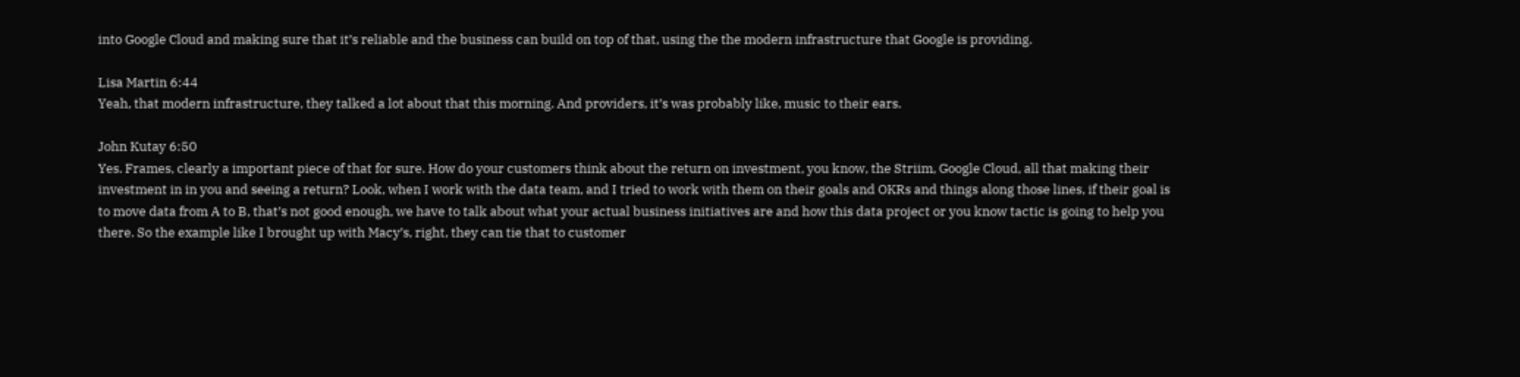into Google Cloud and making sure that it’s reliable and the business can build on top of that, using the the modern infrastructure that Google is providing.

Lisa Martin 6:44
Yeah, that modern infrastructure, they talked a lot about that this morning. And providers, it’s was probably like, music to their ears.

John Kutay 6:50
Yes. Frames, clearly a important piece of that for sure. How do your customers think about the return on investment, you know, the Striim, Google Cloud, all that making their investment in in you and seeing a return? Look, when I work with the data team, and I tried to work with them on their goals and OKRs and things along those lines, if their goal is to move data from A to B, that’s not good enough, we have to talk about what your actual business initiatives are and how this data project or you know tactic is going to help you there. So the example like I brought up with Macy’s, right, they can tie that to customer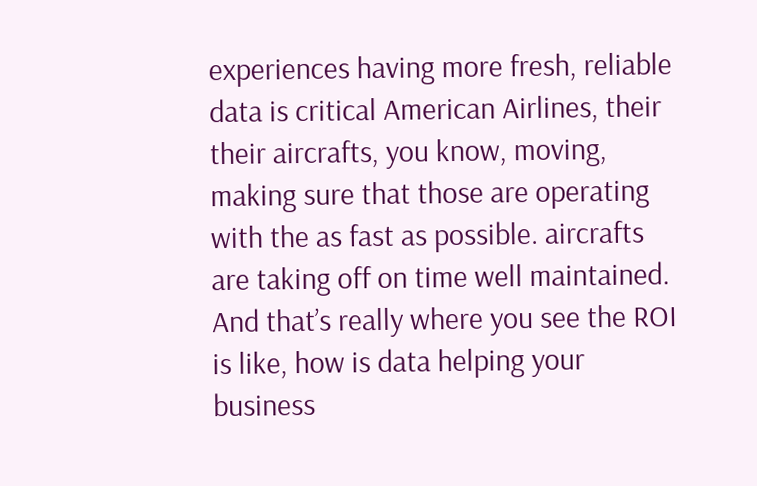experiences having more fresh, reliable data is critical American Airlines, their their aircrafts, you know, moving, making sure that those are operating with the as fast as possible. aircrafts are taking off on time well maintained. And that’s really where you see the ROI is like, how is data helping your business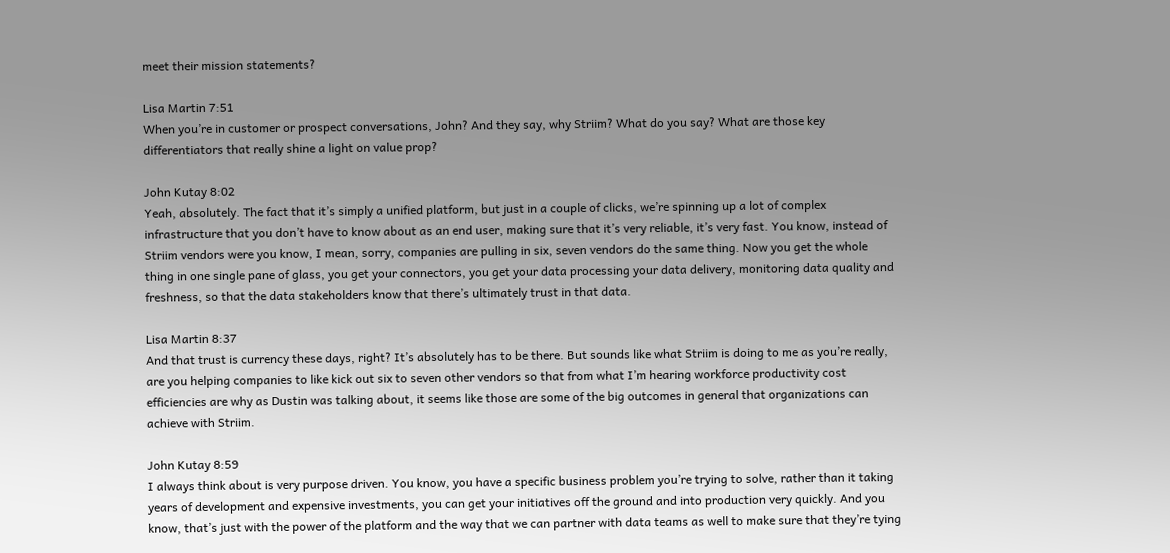meet their mission statements?

Lisa Martin 7:51
When you’re in customer or prospect conversations, John? And they say, why Striim? What do you say? What are those key differentiators that really shine a light on value prop?

John Kutay 8:02
Yeah, absolutely. The fact that it’s simply a unified platform, but just in a couple of clicks, we’re spinning up a lot of complex infrastructure that you don’t have to know about as an end user, making sure that it’s very reliable, it’s very fast. You know, instead of Striim vendors were you know, I mean, sorry, companies are pulling in six, seven vendors do the same thing. Now you get the whole thing in one single pane of glass, you get your connectors, you get your data processing your data delivery, monitoring data quality and freshness, so that the data stakeholders know that there’s ultimately trust in that data.

Lisa Martin 8:37
And that trust is currency these days, right? It’s absolutely has to be there. But sounds like what Striim is doing to me as you’re really, are you helping companies to like kick out six to seven other vendors so that from what I’m hearing workforce productivity cost efficiencies are why as Dustin was talking about, it seems like those are some of the big outcomes in general that organizations can achieve with Striim.

John Kutay 8:59
I always think about is very purpose driven. You know, you have a specific business problem you’re trying to solve, rather than it taking years of development and expensive investments, you can get your initiatives off the ground and into production very quickly. And you know, that’s just with the power of the platform and the way that we can partner with data teams as well to make sure that they’re tying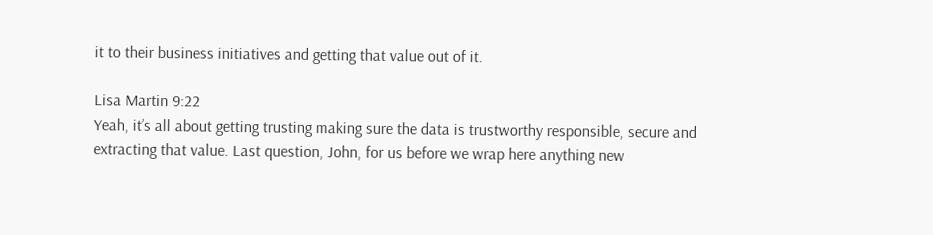it to their business initiatives and getting that value out of it.

Lisa Martin 9:22
Yeah, it’s all about getting trusting making sure the data is trustworthy responsible, secure and extracting that value. Last question, John, for us before we wrap here anything new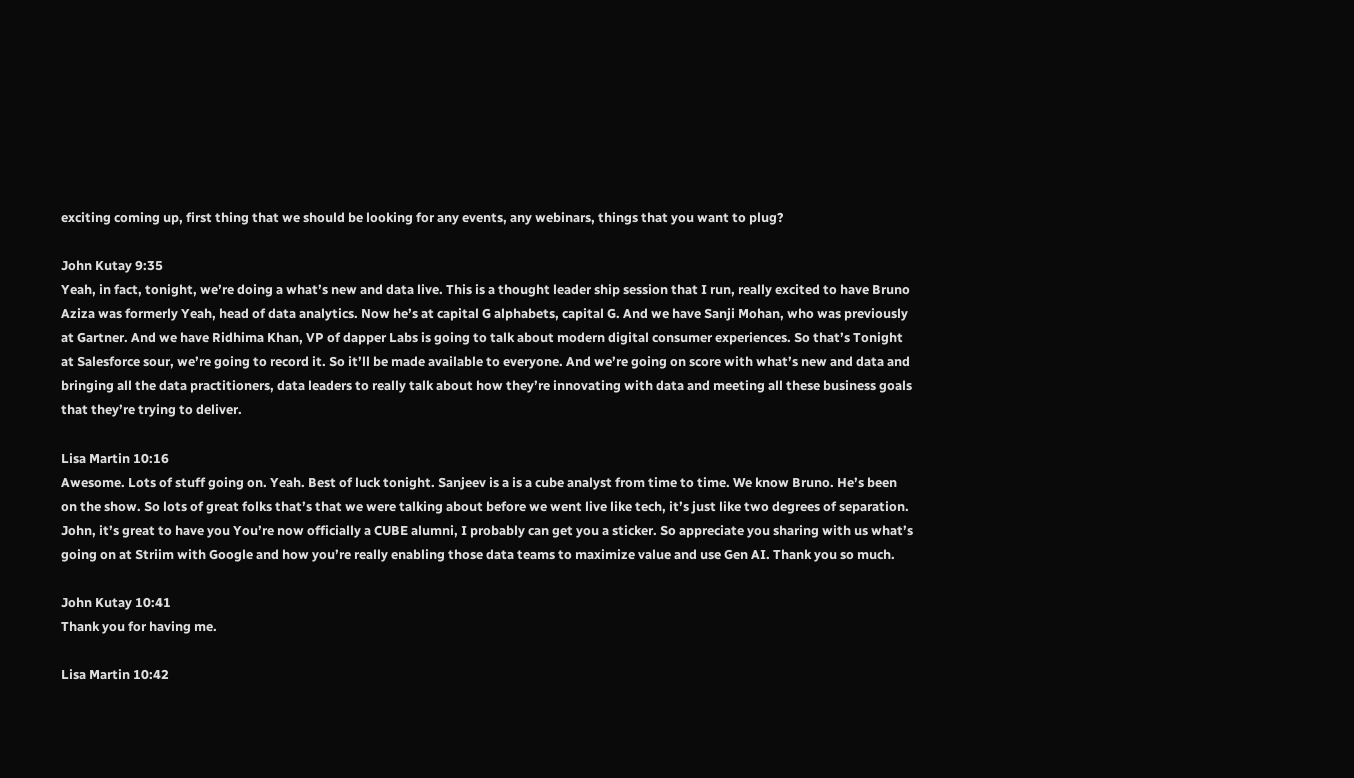exciting coming up, first thing that we should be looking for any events, any webinars, things that you want to plug?

John Kutay 9:35
Yeah, in fact, tonight, we’re doing a what’s new and data live. This is a thought leader ship session that I run, really excited to have Bruno Aziza was formerly Yeah, head of data analytics. Now he’s at capital G alphabets, capital G. And we have Sanji Mohan, who was previously at Gartner. And we have Ridhima Khan, VP of dapper Labs is going to talk about modern digital consumer experiences. So that’s Tonight at Salesforce sour, we’re going to record it. So it’ll be made available to everyone. And we’re going on score with what’s new and data and bringing all the data practitioners, data leaders to really talk about how they’re innovating with data and meeting all these business goals that they’re trying to deliver.

Lisa Martin 10:16
Awesome. Lots of stuff going on. Yeah. Best of luck tonight. Sanjeev is a is a cube analyst from time to time. We know Bruno. He’s been on the show. So lots of great folks that’s that we were talking about before we went live like tech, it’s just like two degrees of separation. John, it’s great to have you You’re now officially a CUBE alumni, I probably can get you a sticker. So appreciate you sharing with us what’s going on at Striim with Google and how you’re really enabling those data teams to maximize value and use Gen AI. Thank you so much.

John Kutay 10:41
Thank you for having me.

Lisa Martin 10:42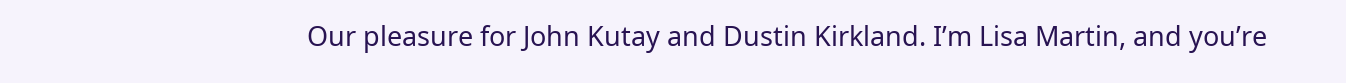Our pleasure for John Kutay and Dustin Kirkland. I’m Lisa Martin, and you’re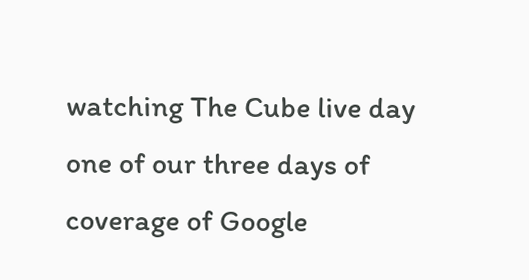watching The Cube live day one of our three days of coverage of Google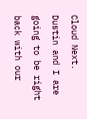Cloud Next. Dustin and I are going to be right back with our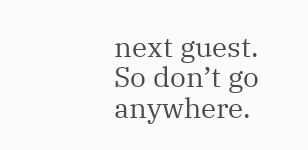next guest. So don’t go anywhere.